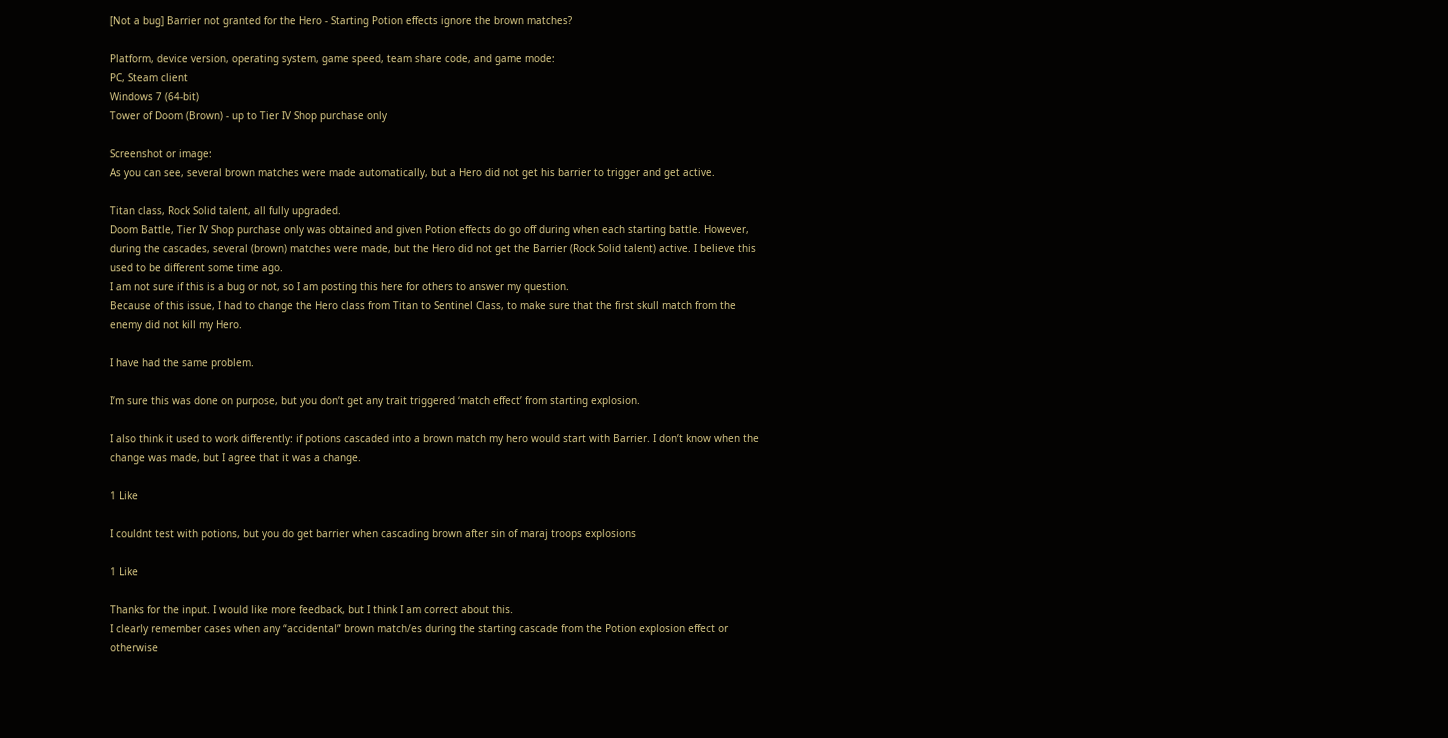[Not a bug] Barrier not granted for the Hero - Starting Potion effects ignore the brown matches?

Platform, device version, operating system, game speed, team share code, and game mode:
PC, Steam client
Windows 7 (64-bit)
Tower of Doom (Brown) - up to Tier IV Shop purchase only

Screenshot or image:
As you can see, several brown matches were made automatically, but a Hero did not get his barrier to trigger and get active.

Titan class, Rock Solid talent, all fully upgraded.
Doom Battle, Tier IV Shop purchase only was obtained and given Potion effects do go off during when each starting battle. However, during the cascades, several (brown) matches were made, but the Hero did not get the Barrier (Rock Solid talent) active. I believe this used to be different some time ago.
I am not sure if this is a bug or not, so I am posting this here for others to answer my question.
Because of this issue, I had to change the Hero class from Titan to Sentinel Class, to make sure that the first skull match from the enemy did not kill my Hero.

I have had the same problem.

I’m sure this was done on purpose, but you don’t get any trait triggered ‘match effect’ from starting explosion.

I also think it used to work differently: if potions cascaded into a brown match my hero would start with Barrier. I don’t know when the change was made, but I agree that it was a change.

1 Like

I couldnt test with potions, but you do get barrier when cascading brown after sin of maraj troops explosions

1 Like

Thanks for the input. I would like more feedback, but I think I am correct about this.
I clearly remember cases when any “accidental” brown match/es during the starting cascade from the Potion explosion effect or otherwise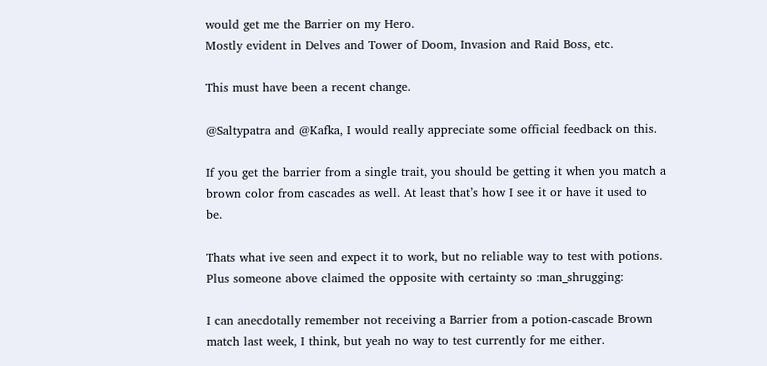would get me the Barrier on my Hero.
Mostly evident in Delves and Tower of Doom, Invasion and Raid Boss, etc.

This must have been a recent change.

@Saltypatra and @Kafka, I would really appreciate some official feedback on this.

If you get the barrier from a single trait, you should be getting it when you match a brown color from cascades as well. At least that’s how I see it or have it used to be.

Thats what ive seen and expect it to work, but no reliable way to test with potions. Plus someone above claimed the opposite with certainty so :man_shrugging:

I can anecdotally remember not receiving a Barrier from a potion-cascade Brown match last week, I think, but yeah no way to test currently for me either.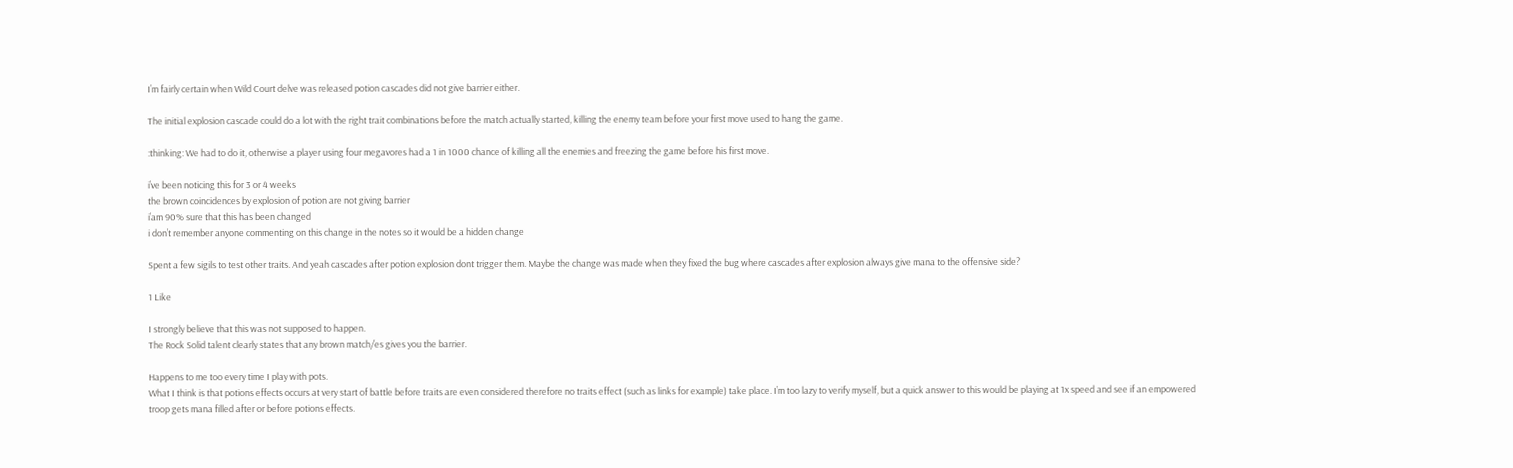I’m fairly certain when Wild Court delve was released potion cascades did not give barrier either.

The initial explosion cascade could do a lot with the right trait combinations before the match actually started, killing the enemy team before your first move used to hang the game.

:thinking: We had to do it, otherwise a player using four megavores had a 1 in 1000 chance of killing all the enemies and freezing the game before his first move.

i’ve been noticing this for 3 or 4 weeks
the brown coincidences by explosion of potion are not giving barrier
i’am 90% sure that this has been changed
i don’t remember anyone commenting on this change in the notes so it would be a hidden change

Spent a few sigils to test other traits. And yeah cascades after potion explosion dont trigger them. Maybe the change was made when they fixed the bug where cascades after explosion always give mana to the offensive side?

1 Like

I strongly believe that this was not supposed to happen.
The Rock Solid talent clearly states that any brown match/es gives you the barrier.

Happens to me too every time I play with pots.
What I think is that potions effects occurs at very start of battle before traits are even considered therefore no traits effect (such as links for example) take place. I’m too lazy to verify myself, but a quick answer to this would be playing at 1x speed and see if an empowered troop gets mana filled after or before potions effects.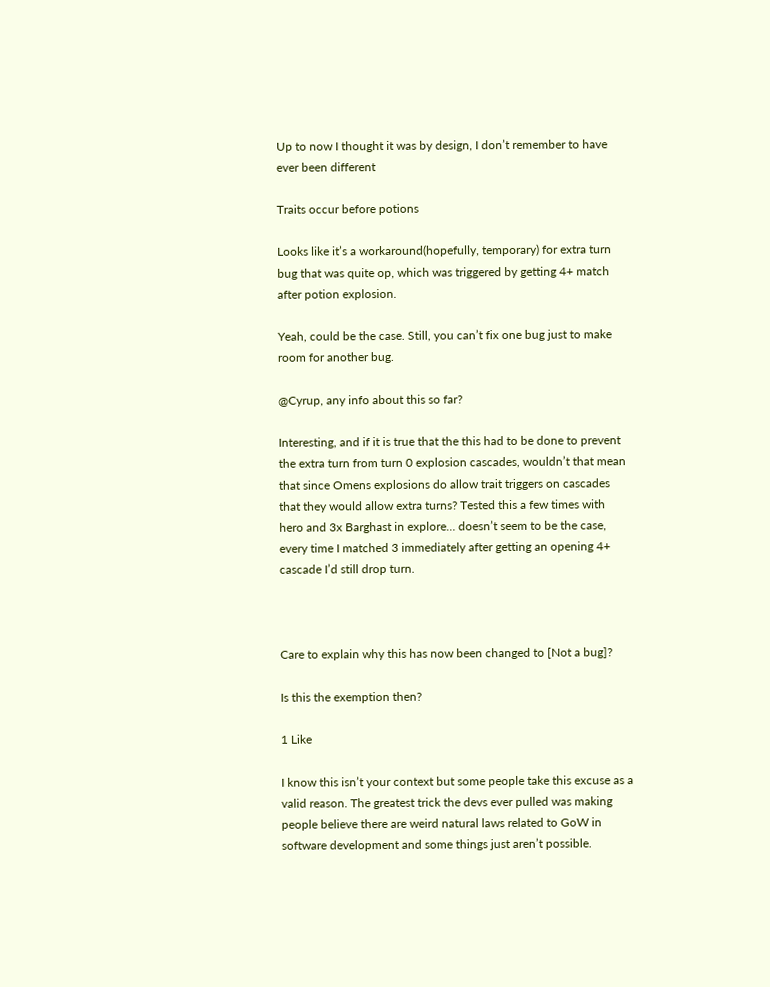Up to now I thought it was by design, I don’t remember to have ever been different

Traits occur before potions

Looks like it’s a workaround(hopefully, temporary) for extra turn bug that was quite op, which was triggered by getting 4+ match after potion explosion.

Yeah, could be the case. Still, you can’t fix one bug just to make room for another bug.

@Cyrup, any info about this so far?

Interesting, and if it is true that the this had to be done to prevent the extra turn from turn 0 explosion cascades, wouldn’t that mean that since Omens explosions do allow trait triggers on cascades that they would allow extra turns? Tested this a few times with hero and 3x Barghast in explore… doesn’t seem to be the case, every time I matched 3 immediately after getting an opening 4+ cascade I’d still drop turn.



Care to explain why this has now been changed to [Not a bug]?

Is this the exemption then?

1 Like

I know this isn’t your context but some people take this excuse as a valid reason. The greatest trick the devs ever pulled was making people believe there are weird natural laws related to GoW in software development and some things just aren’t possible.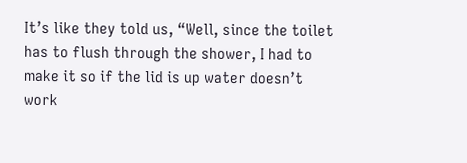It’s like they told us, “Well, since the toilet has to flush through the shower, I had to make it so if the lid is up water doesn’t work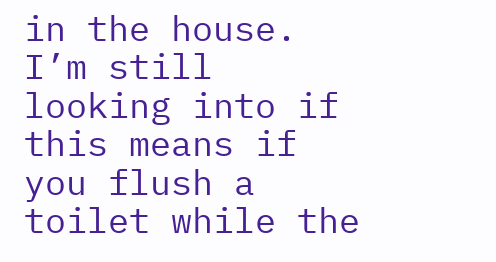in the house. I’m still looking into if this means if you flush a toilet while the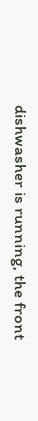dishwasher is running, the front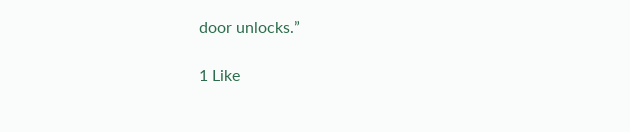door unlocks.”

1 Like